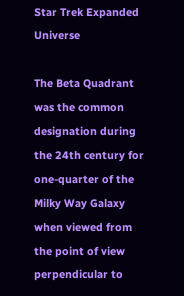Star Trek Expanded Universe

The Beta Quadrant was the common designation during the 24th century for one-quarter of the Milky Way Galaxy when viewed from the point of view perpendicular to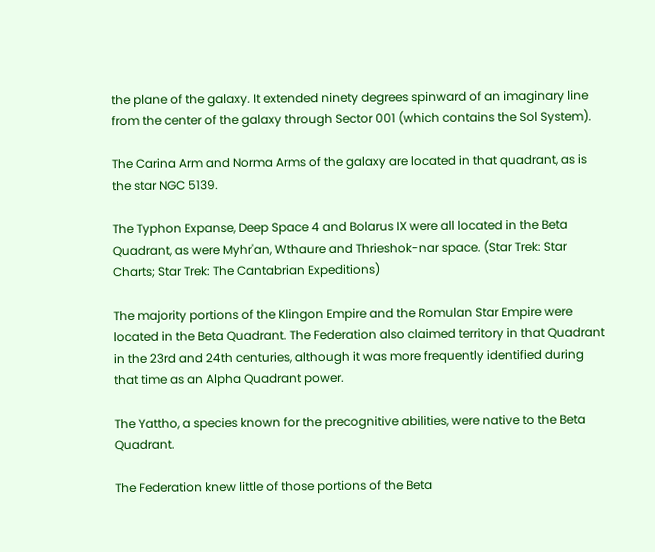the plane of the galaxy. It extended ninety degrees spinward of an imaginary line from the center of the galaxy through Sector 001 (which contains the Sol System).

The Carina Arm and Norma Arms of the galaxy are located in that quadrant, as is the star NGC 5139.

The Typhon Expanse, Deep Space 4 and Bolarus IX were all located in the Beta Quadrant, as were Myhr'an, Wthaure and Thrieshok-nar space. (Star Trek: Star Charts; Star Trek: The Cantabrian Expeditions)

The majority portions of the Klingon Empire and the Romulan Star Empire were located in the Beta Quadrant. The Federation also claimed territory in that Quadrant in the 23rd and 24th centuries, although it was more frequently identified during that time as an Alpha Quadrant power.

The Yattho, a species known for the precognitive abilities, were native to the Beta Quadrant.

The Federation knew little of those portions of the Beta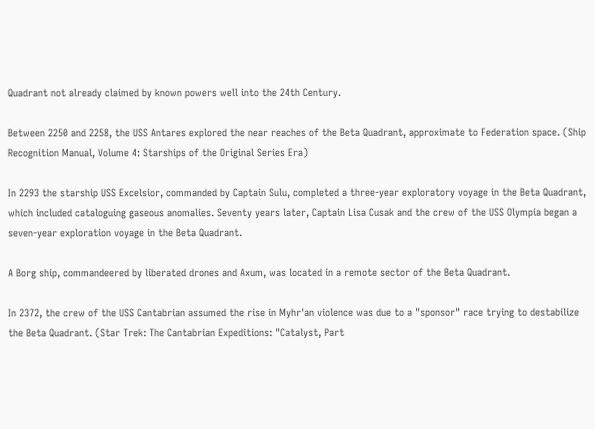Quadrant not already claimed by known powers well into the 24th Century.

Between 2250 and 2258, the USS Antares explored the near reaches of the Beta Quadrant, approximate to Federation space. (Ship Recognition Manual, Volume 4: Starships of the Original Series Era)

In 2293 the starship USS Excelsior, commanded by Captain Sulu, completed a three-year exploratory voyage in the Beta Quadrant, which included cataloguing gaseous anomalies. Seventy years later, Captain Lisa Cusak and the crew of the USS Olympia began a seven-year exploration voyage in the Beta Quadrant.

A Borg ship, commandeered by liberated drones and Axum, was located in a remote sector of the Beta Quadrant.

In 2372, the crew of the USS Cantabrian assumed the rise in Myhr'an violence was due to a "sponsor" race trying to destabilize the Beta Quadrant. (Star Trek: The Cantabrian Expeditions: "Catalyst, Part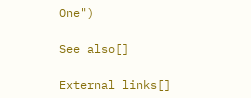One")

See also[]

External links[]